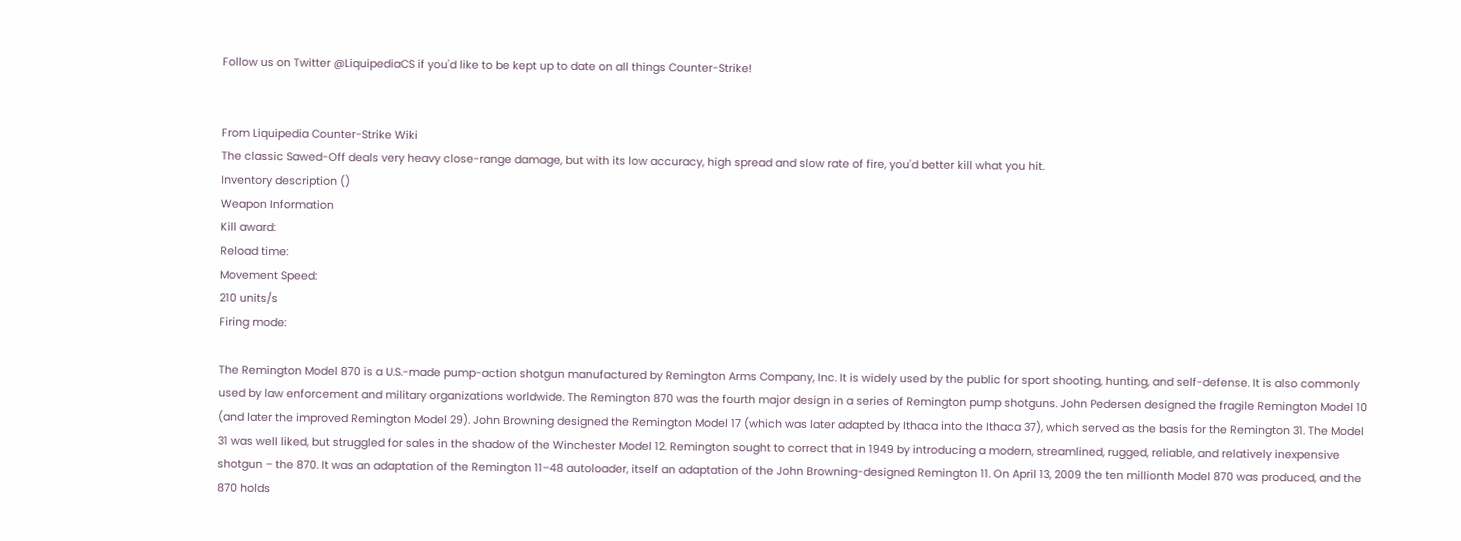Follow us on Twitter @LiquipediaCS if you'd like to be kept up to date on all things Counter-Strike!


From Liquipedia Counter-Strike Wiki
The classic Sawed-Off deals very heavy close-range damage, but with its low accuracy, high spread and slow rate of fire, you'd better kill what you hit.
Inventory description ()
Weapon Information
Kill award:
Reload time:
Movement Speed:
210 units/s
Firing mode:

The Remington Model 870 is a U.S.-made pump-action shotgun manufactured by Remington Arms Company, Inc. It is widely used by the public for sport shooting, hunting, and self-defense. It is also commonly used by law enforcement and military organizations worldwide. The Remington 870 was the fourth major design in a series of Remington pump shotguns. John Pedersen designed the fragile Remington Model 10 (and later the improved Remington Model 29). John Browning designed the Remington Model 17 (which was later adapted by Ithaca into the Ithaca 37), which served as the basis for the Remington 31. The Model 31 was well liked, but struggled for sales in the shadow of the Winchester Model 12. Remington sought to correct that in 1949 by introducing a modern, streamlined, rugged, reliable, and relatively inexpensive shotgun – the 870. It was an adaptation of the Remington 11–48 autoloader, itself an adaptation of the John Browning-designed Remington 11. On April 13, 2009 the ten millionth Model 870 was produced, and the 870 holds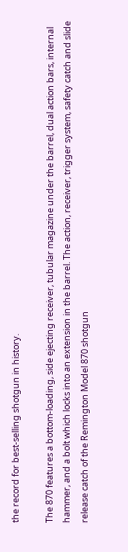the record for best-selling shotgun in history.

The 870 features a bottom-loading, side ejecting receiver, tubular magazine under the barrel, dual action bars, internal hammer, and a bolt which locks into an extension in the barrel. The action, receiver, trigger system, safety catch and slide release catch of the Remington Model 870 shotgun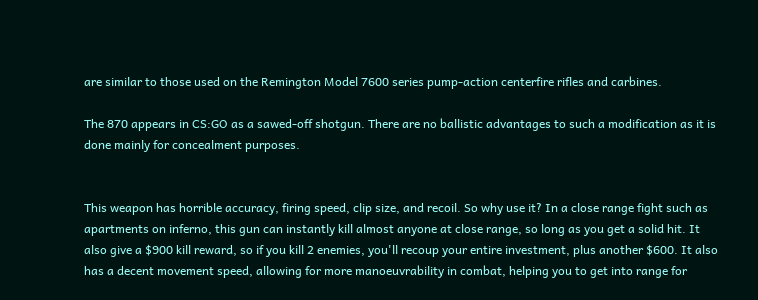are similar to those used on the Remington Model 7600 series pump-action centerfire rifles and carbines.

The 870 appears in CS:GO as a sawed-off shotgun. There are no ballistic advantages to such a modification as it is done mainly for concealment purposes.


This weapon has horrible accuracy, firing speed, clip size, and recoil. So why use it? In a close range fight such as apartments on inferno, this gun can instantly kill almost anyone at close range, so long as you get a solid hit. It also give a $900 kill reward, so if you kill 2 enemies, you'll recoup your entire investment, plus another $600. It also has a decent movement speed, allowing for more manoeuvrability in combat, helping you to get into range for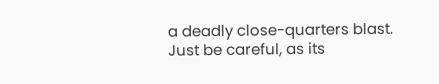a deadly close-quarters blast. Just be careful, as its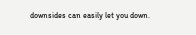downsides can easily let you down.